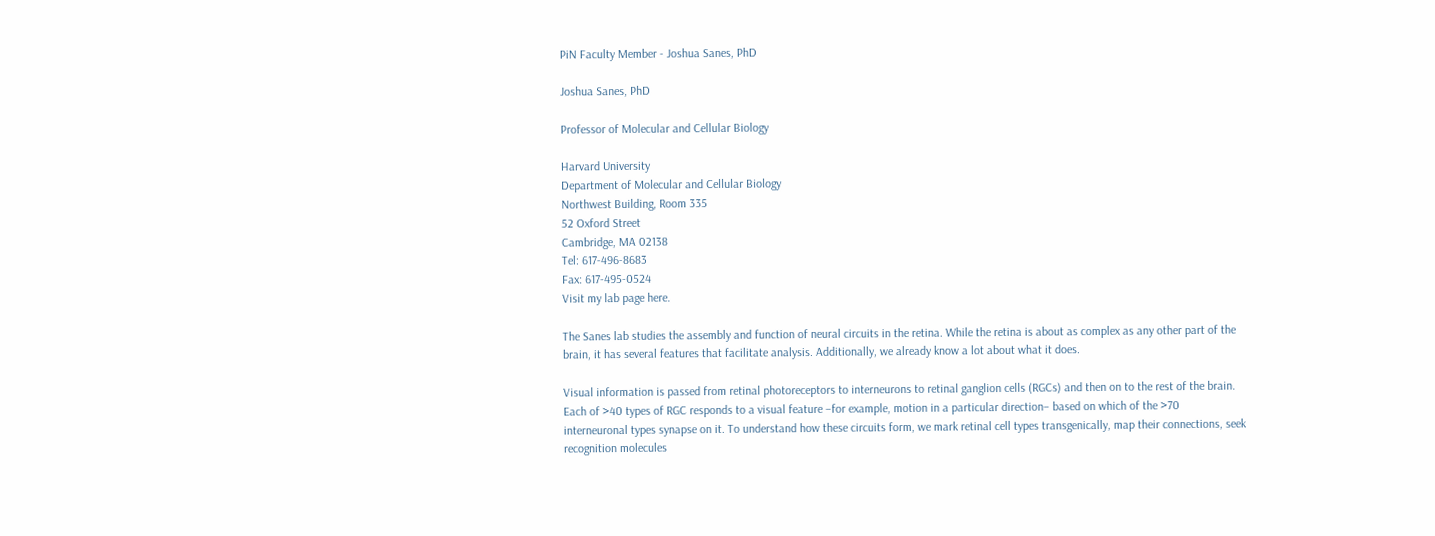PiN Faculty Member - Joshua Sanes, PhD

Joshua Sanes, PhD

Professor of Molecular and Cellular Biology

Harvard University
Department of Molecular and Cellular Biology
Northwest Building, Room 335
52 Oxford Street
Cambridge, MA 02138
Tel: 617-496-8683
Fax: 617-495-0524
Visit my lab page here.

The Sanes lab studies the assembly and function of neural circuits in the retina. While the retina is about as complex as any other part of the brain, it has several features that facilitate analysis. Additionally, we already know a lot about what it does.

Visual information is passed from retinal photoreceptors to interneurons to retinal ganglion cells (RGCs) and then on to the rest of the brain. Each of >40 types of RGC responds to a visual feature –for example, motion in a particular direction– based on which of the >70 interneuronal types synapse on it. To understand how these circuits form, we mark retinal cell types transgenically, map their connections, seek recognition molecules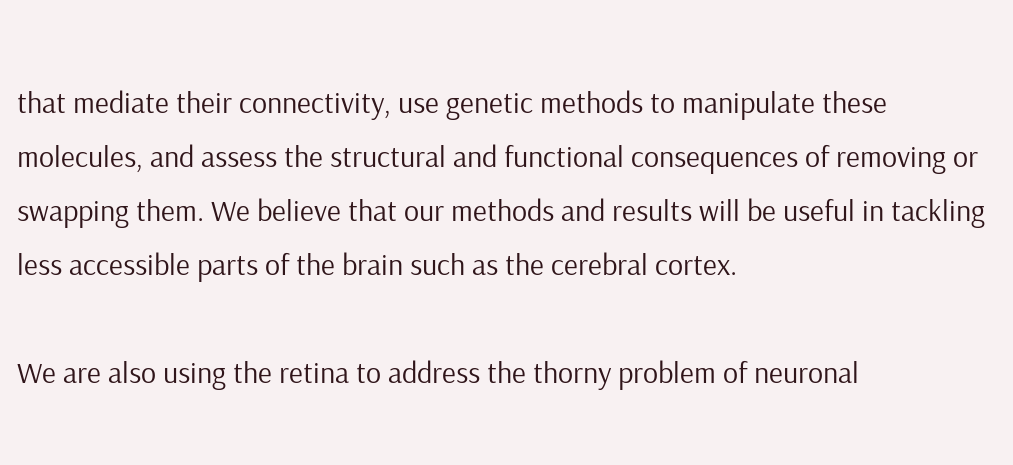that mediate their connectivity, use genetic methods to manipulate these molecules, and assess the structural and functional consequences of removing or swapping them. We believe that our methods and results will be useful in tackling less accessible parts of the brain such as the cerebral cortex.

We are also using the retina to address the thorny problem of neuronal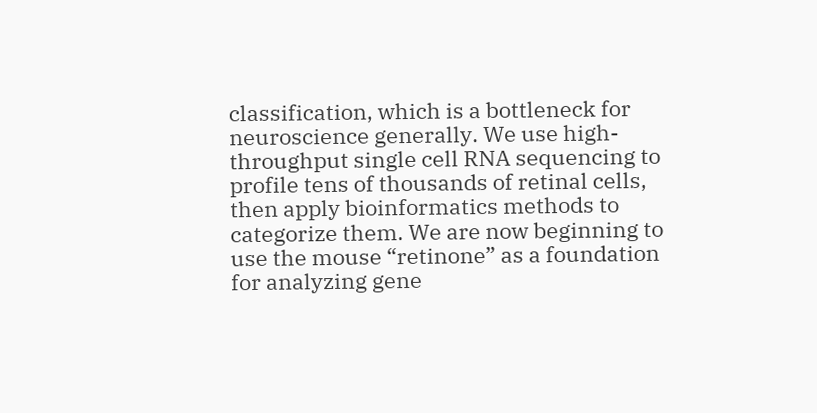classification, which is a bottleneck for neuroscience generally. We use high-throughput single cell RNA sequencing to profile tens of thousands of retinal cells, then apply bioinformatics methods to categorize them. We are now beginning to use the mouse “retinone” as a foundation for analyzing gene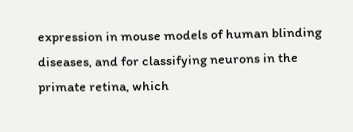expression in mouse models of human blinding diseases, and for classifying neurons in the primate retina, which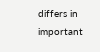differs in important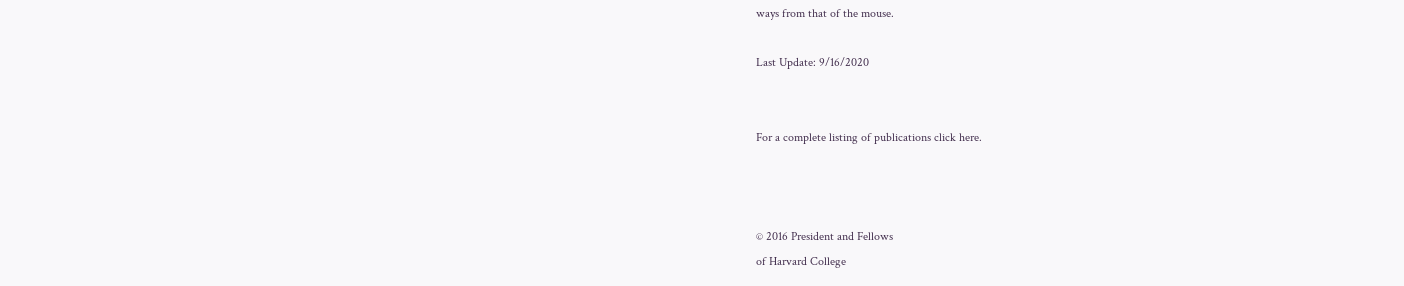ways from that of the mouse.

Last Update: 9/16/2020


For a complete listing of publications click here.



© 2016 President and Fellows
of Harvard College